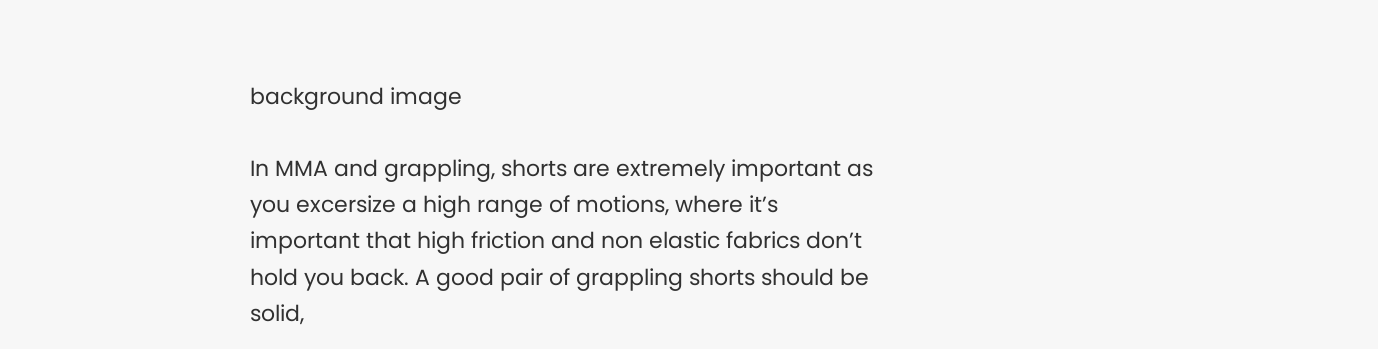background image

In MMA and grappling, shorts are extremely important as you excersize a high range of motions, where it’s important that high friction and non elastic fabrics don’t hold you back. A good pair of grappling shorts should be solid,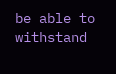be able to withstand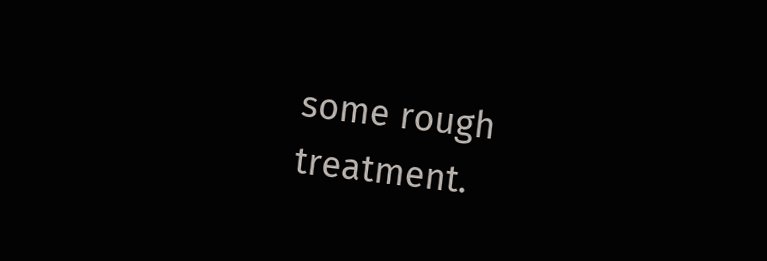some rough treatment.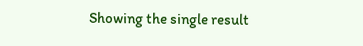Showing the single result